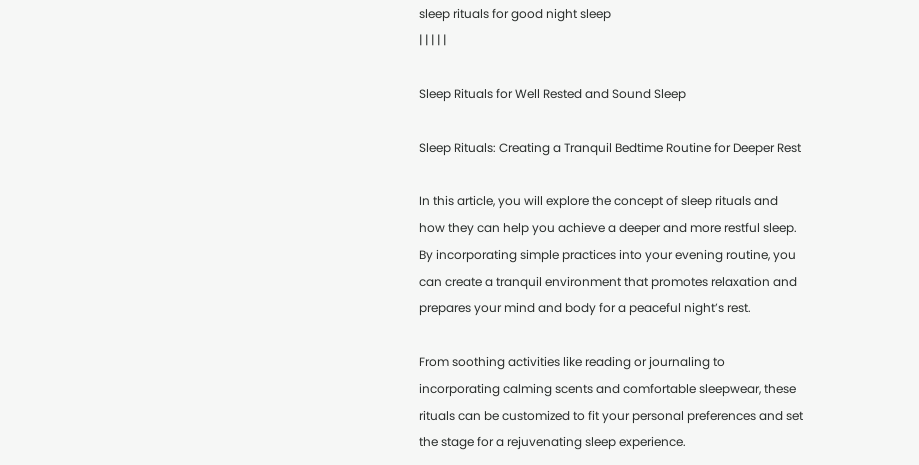sleep rituals for good night sleep
| | | | |

Sleep Rituals for Well Rested and Sound Sleep

Sleep Rituals: Creating a Tranquil Bedtime Routine for Deeper Rest

In this article, you will explore the concept of sleep rituals and how they can help you achieve a deeper and more restful sleep. By incorporating simple practices into your evening routine, you can create a tranquil environment that promotes relaxation and prepares your mind and body for a peaceful night’s rest.

From soothing activities like reading or journaling to incorporating calming scents and comfortable sleepwear, these rituals can be customized to fit your personal preferences and set the stage for a rejuvenating sleep experience.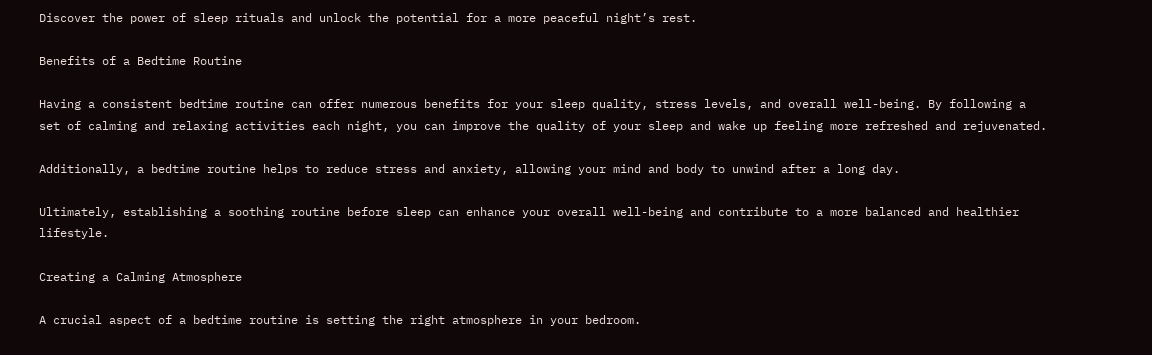Discover the power of sleep rituals and unlock the potential for a more peaceful night’s rest.

Benefits of a Bedtime Routine

Having a consistent bedtime routine can offer numerous benefits for your sleep quality, stress levels, and overall well-being. By following a set of calming and relaxing activities each night, you can improve the quality of your sleep and wake up feeling more refreshed and rejuvenated.

Additionally, a bedtime routine helps to reduce stress and anxiety, allowing your mind and body to unwind after a long day.

Ultimately, establishing a soothing routine before sleep can enhance your overall well-being and contribute to a more balanced and healthier lifestyle.

Creating a Calming Atmosphere

A crucial aspect of a bedtime routine is setting the right atmosphere in your bedroom.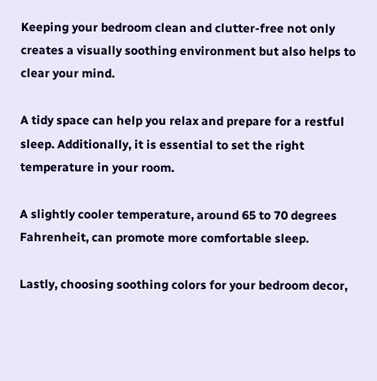Keeping your bedroom clean and clutter-free not only creates a visually soothing environment but also helps to clear your mind.

A tidy space can help you relax and prepare for a restful sleep. Additionally, it is essential to set the right temperature in your room.

A slightly cooler temperature, around 65 to 70 degrees Fahrenheit, can promote more comfortable sleep.

Lastly, choosing soothing colors for your bedroom decor,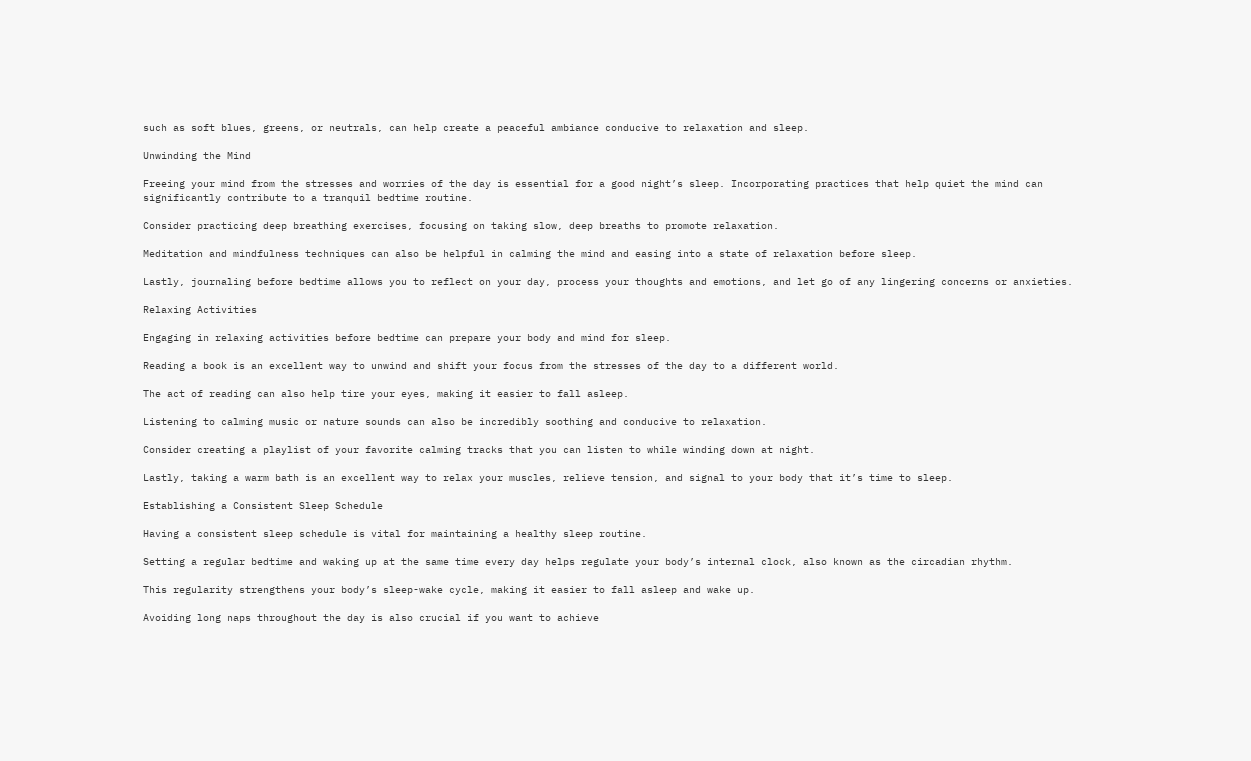such as soft blues, greens, or neutrals, can help create a peaceful ambiance conducive to relaxation and sleep.

Unwinding the Mind

Freeing your mind from the stresses and worries of the day is essential for a good night’s sleep. Incorporating practices that help quiet the mind can significantly contribute to a tranquil bedtime routine.

Consider practicing deep breathing exercises, focusing on taking slow, deep breaths to promote relaxation.

Meditation and mindfulness techniques can also be helpful in calming the mind and easing into a state of relaxation before sleep.

Lastly, journaling before bedtime allows you to reflect on your day, process your thoughts and emotions, and let go of any lingering concerns or anxieties.

Relaxing Activities

Engaging in relaxing activities before bedtime can prepare your body and mind for sleep.

Reading a book is an excellent way to unwind and shift your focus from the stresses of the day to a different world.

The act of reading can also help tire your eyes, making it easier to fall asleep.

Listening to calming music or nature sounds can also be incredibly soothing and conducive to relaxation.

Consider creating a playlist of your favorite calming tracks that you can listen to while winding down at night.

Lastly, taking a warm bath is an excellent way to relax your muscles, relieve tension, and signal to your body that it’s time to sleep.

Establishing a Consistent Sleep Schedule

Having a consistent sleep schedule is vital for maintaining a healthy sleep routine.

Setting a regular bedtime and waking up at the same time every day helps regulate your body’s internal clock, also known as the circadian rhythm.

This regularity strengthens your body’s sleep-wake cycle, making it easier to fall asleep and wake up.

Avoiding long naps throughout the day is also crucial if you want to achieve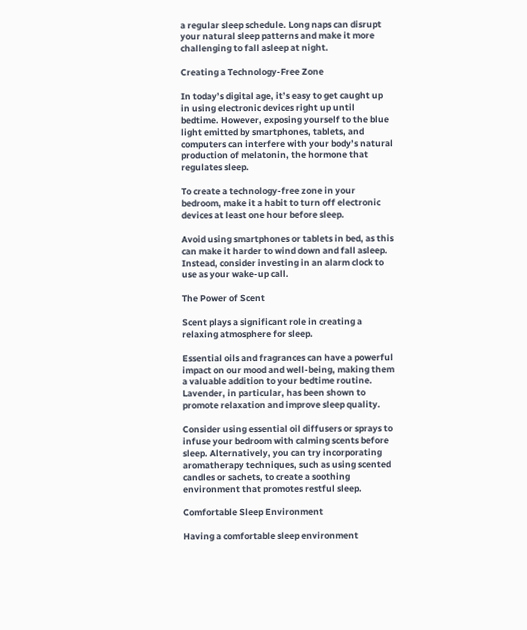a regular sleep schedule. Long naps can disrupt your natural sleep patterns and make it more challenging to fall asleep at night.

Creating a Technology-Free Zone

In today’s digital age, it’s easy to get caught up in using electronic devices right up until bedtime. However, exposing yourself to the blue light emitted by smartphones, tablets, and computers can interfere with your body’s natural production of melatonin, the hormone that regulates sleep.

To create a technology-free zone in your bedroom, make it a habit to turn off electronic devices at least one hour before sleep.

Avoid using smartphones or tablets in bed, as this can make it harder to wind down and fall asleep. Instead, consider investing in an alarm clock to use as your wake-up call.

The Power of Scent

Scent plays a significant role in creating a relaxing atmosphere for sleep.

Essential oils and fragrances can have a powerful impact on our mood and well-being, making them a valuable addition to your bedtime routine. Lavender, in particular, has been shown to promote relaxation and improve sleep quality.

Consider using essential oil diffusers or sprays to infuse your bedroom with calming scents before sleep. Alternatively, you can try incorporating aromatherapy techniques, such as using scented candles or sachets, to create a soothing environment that promotes restful sleep.

Comfortable Sleep Environment

Having a comfortable sleep environment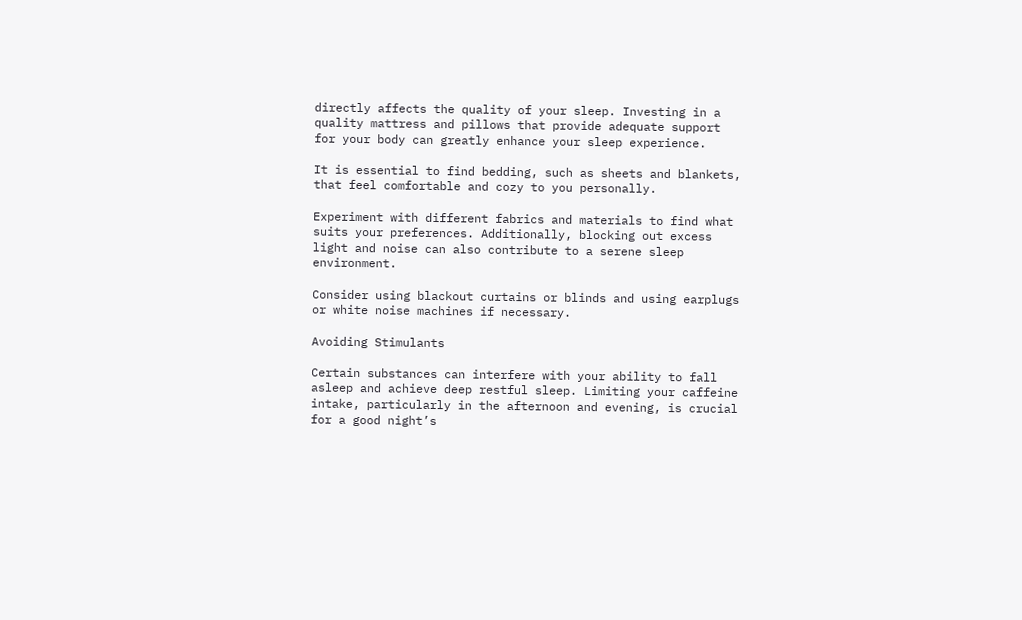directly affects the quality of your sleep. Investing in a quality mattress and pillows that provide adequate support for your body can greatly enhance your sleep experience.

It is essential to find bedding, such as sheets and blankets, that feel comfortable and cozy to you personally.

Experiment with different fabrics and materials to find what suits your preferences. Additionally, blocking out excess light and noise can also contribute to a serene sleep environment.

Consider using blackout curtains or blinds and using earplugs or white noise machines if necessary.

Avoiding Stimulants

Certain substances can interfere with your ability to fall asleep and achieve deep restful sleep. Limiting your caffeine intake, particularly in the afternoon and evening, is crucial for a good night’s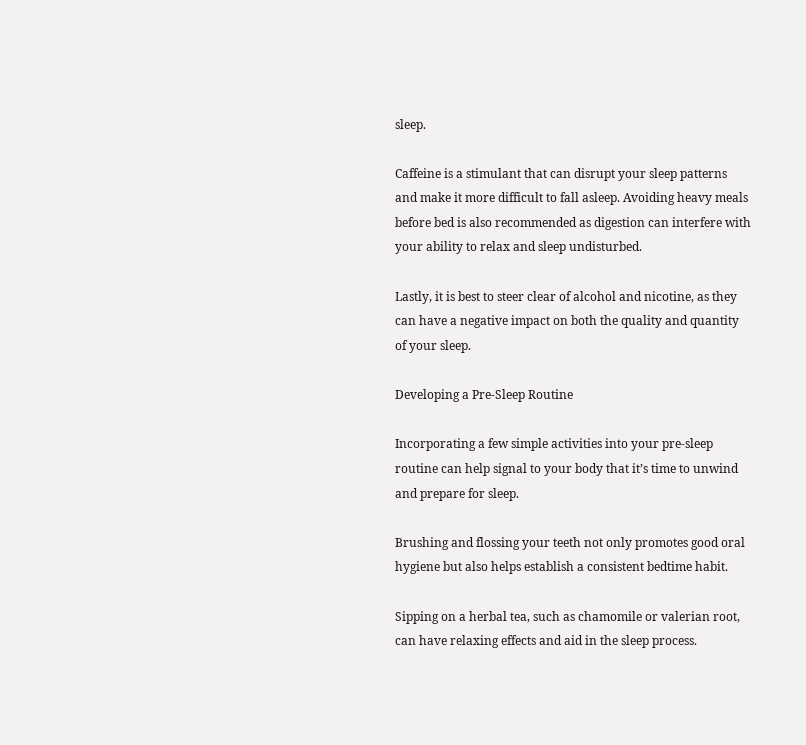sleep.

Caffeine is a stimulant that can disrupt your sleep patterns and make it more difficult to fall asleep. Avoiding heavy meals before bed is also recommended as digestion can interfere with your ability to relax and sleep undisturbed.

Lastly, it is best to steer clear of alcohol and nicotine, as they can have a negative impact on both the quality and quantity of your sleep.

Developing a Pre-Sleep Routine

Incorporating a few simple activities into your pre-sleep routine can help signal to your body that it’s time to unwind and prepare for sleep.

Brushing and flossing your teeth not only promotes good oral hygiene but also helps establish a consistent bedtime habit.

Sipping on a herbal tea, such as chamomile or valerian root, can have relaxing effects and aid in the sleep process.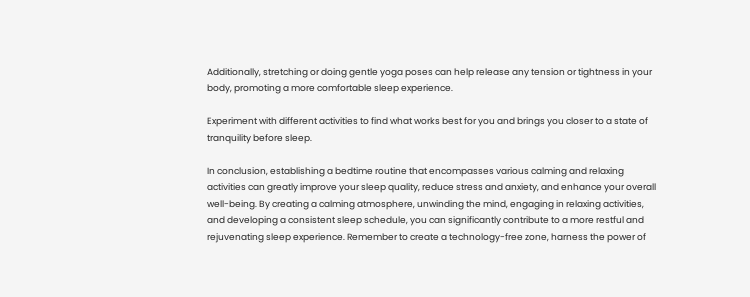Additionally, stretching or doing gentle yoga poses can help release any tension or tightness in your body, promoting a more comfortable sleep experience.

Experiment with different activities to find what works best for you and brings you closer to a state of tranquility before sleep.

In conclusion, establishing a bedtime routine that encompasses various calming and relaxing activities can greatly improve your sleep quality, reduce stress and anxiety, and enhance your overall well-being. By creating a calming atmosphere, unwinding the mind, engaging in relaxing activities, and developing a consistent sleep schedule, you can significantly contribute to a more restful and rejuvenating sleep experience. Remember to create a technology-free zone, harness the power of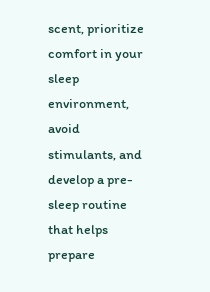scent, prioritize comfort in your sleep environment, avoid stimulants, and develop a pre-sleep routine that helps prepare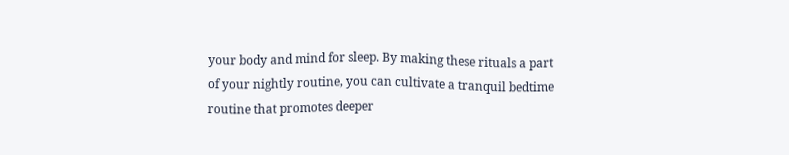your body and mind for sleep. By making these rituals a part of your nightly routine, you can cultivate a tranquil bedtime routine that promotes deeper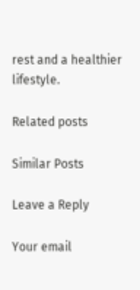rest and a healthier lifestyle.

Related posts

Similar Posts

Leave a Reply

Your email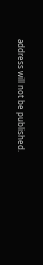address will not be published.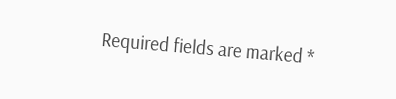Required fields are marked *